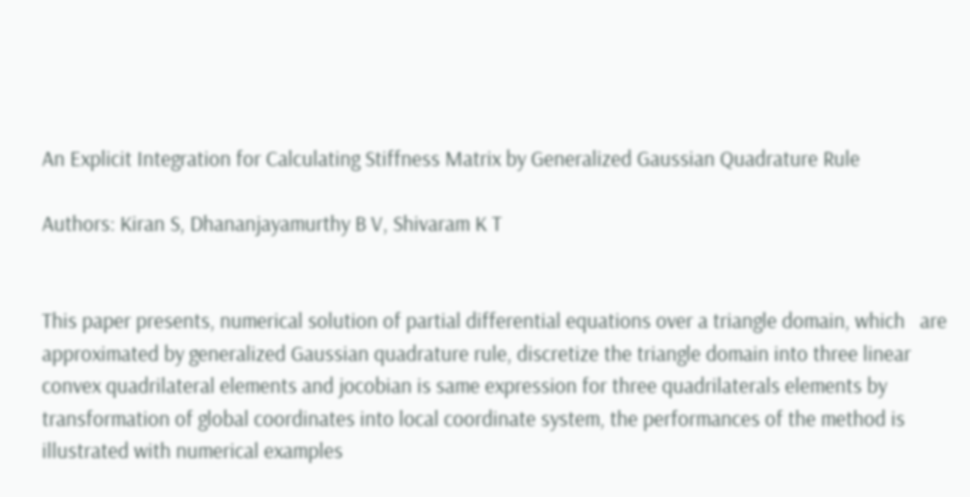An Explicit Integration for Calculating Stiffness Matrix by Generalized Gaussian Quadrature Rule

Authors: Kiran S, Dhananjayamurthy B V, Shivaram K T


This paper presents, numerical solution of partial differential equations over a triangle domain, which   are approximated by generalized Gaussian quadrature rule, discretize the triangle domain into three linear convex quadrilateral elements and jocobian is same expression for three quadrilaterals elements by transformation of global coordinates into local coordinate system, the performances of the method is illustrated with numerical examples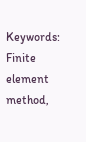Keywords:  Finite element method,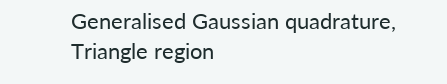Generalised Gaussian quadrature, Triangle region